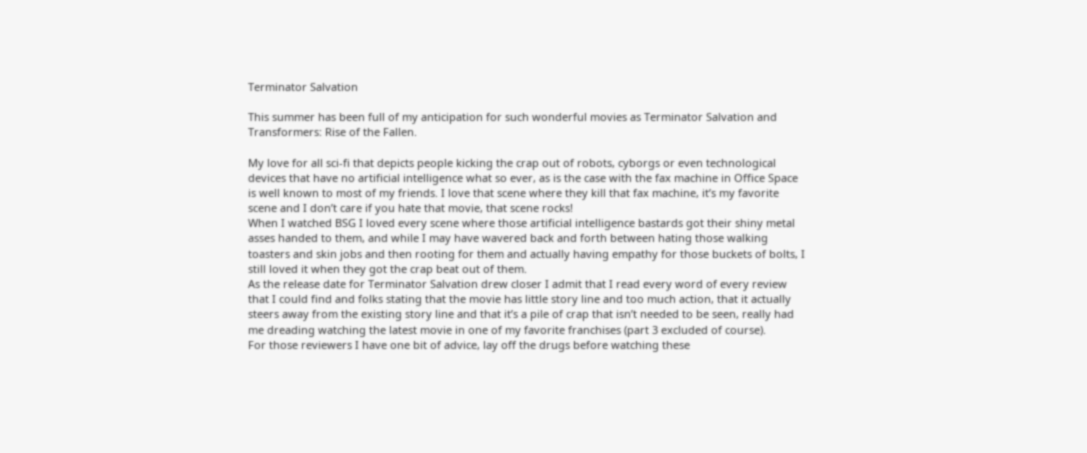Terminator Salvation

This summer has been full of my anticipation for such wonderful movies as Terminator Salvation and Transformers: Rise of the Fallen.

My love for all sci-fi that depicts people kicking the crap out of robots, cyborgs or even technological devices that have no artificial intelligence what so ever, as is the case with the fax machine in Office Space is well known to most of my friends. I love that scene where they kill that fax machine, it’s my favorite scene and I don’t care if you hate that movie, that scene rocks!
When I watched BSG I loved every scene where those artificial intelligence bastards got their shiny metal asses handed to them, and while I may have wavered back and forth between hating those walking toasters and skin jobs and then rooting for them and actually having empathy for those buckets of bolts, I still loved it when they got the crap beat out of them.
As the release date for Terminator Salvation drew closer I admit that I read every word of every review that I could find and folks stating that the movie has little story line and too much action, that it actually steers away from the existing story line and that it’s a pile of crap that isn’t needed to be seen, really had me dreading watching the latest movie in one of my favorite franchises (part 3 excluded of course).
For those reviewers I have one bit of advice, lay off the drugs before watching these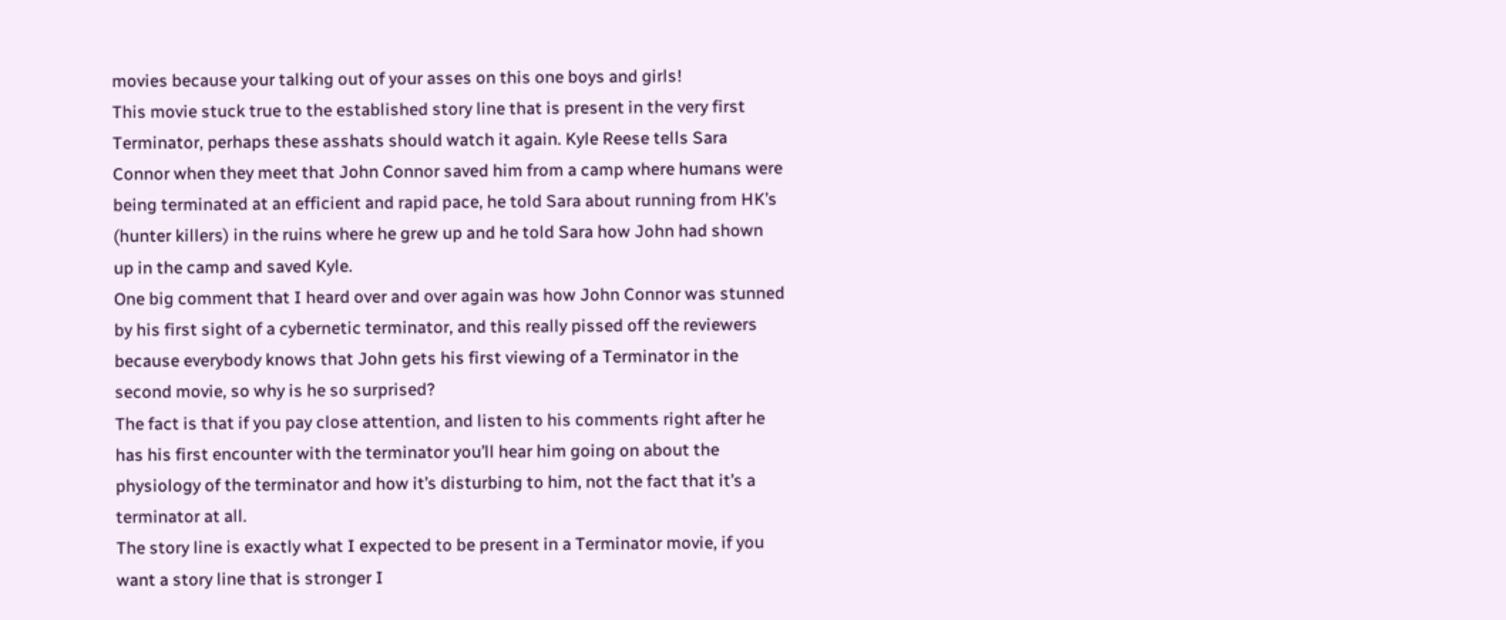movies because your talking out of your asses on this one boys and girls!
This movie stuck true to the established story line that is present in the very first Terminator, perhaps these asshats should watch it again. Kyle Reese tells Sara Connor when they meet that John Connor saved him from a camp where humans were being terminated at an efficient and rapid pace, he told Sara about running from HK’s (hunter killers) in the ruins where he grew up and he told Sara how John had shown up in the camp and saved Kyle.
One big comment that I heard over and over again was how John Connor was stunned by his first sight of a cybernetic terminator, and this really pissed off the reviewers because everybody knows that John gets his first viewing of a Terminator in the second movie, so why is he so surprised?
The fact is that if you pay close attention, and listen to his comments right after he has his first encounter with the terminator you’ll hear him going on about the physiology of the terminator and how it’s disturbing to him, not the fact that it’s a terminator at all.
The story line is exactly what I expected to be present in a Terminator movie, if you want a story line that is stronger I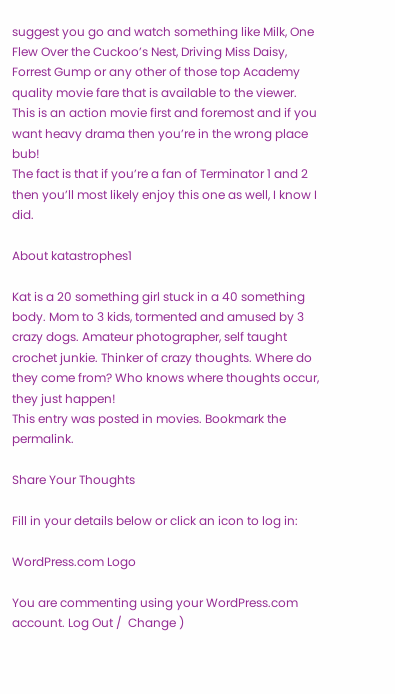suggest you go and watch something like Milk, One Flew Over the Cuckoo’s Nest, Driving Miss Daisy, Forrest Gump or any other of those top Academy quality movie fare that is available to the viewer. This is an action movie first and foremost and if you want heavy drama then you’re in the wrong place bub!
The fact is that if you’re a fan of Terminator 1 and 2 then you’ll most likely enjoy this one as well, I know I did.

About katastrophes1

Kat is a 20 something girl stuck in a 40 something body. Mom to 3 kids, tormented and amused by 3 crazy dogs. Amateur photographer, self taught crochet junkie. Thinker of crazy thoughts. Where do they come from? Who knows where thoughts occur, they just happen!
This entry was posted in movies. Bookmark the permalink.

Share Your Thoughts

Fill in your details below or click an icon to log in:

WordPress.com Logo

You are commenting using your WordPress.com account. Log Out /  Change )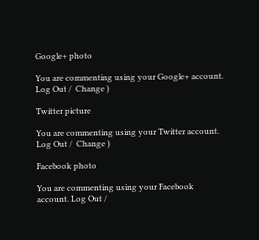Google+ photo

You are commenting using your Google+ account. Log Out /  Change )

Twitter picture

You are commenting using your Twitter account. Log Out /  Change )

Facebook photo

You are commenting using your Facebook account. Log Out /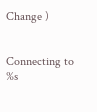Change )


Connecting to %s